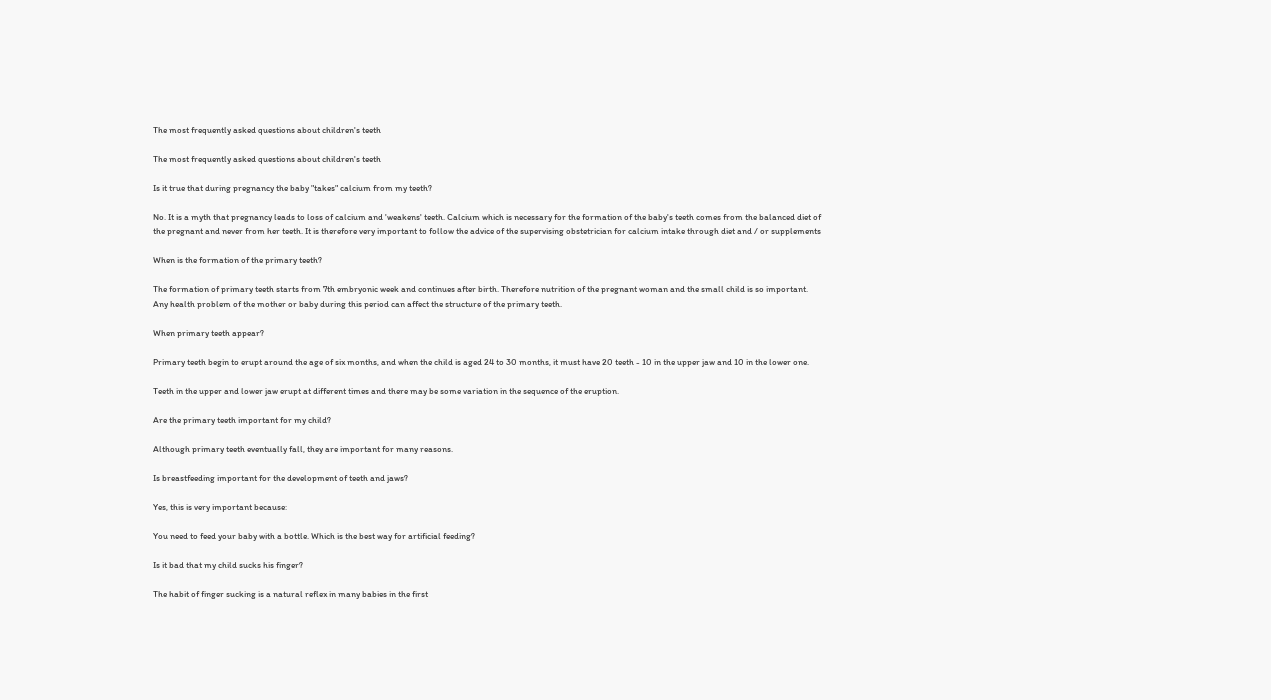The most frequently asked questions about children's teeth

The most frequently asked questions about children's teeth

Is it true that during pregnancy the baby "takes" calcium from my teeth?

No. It is a myth that pregnancy leads to loss of calcium and 'weakens' teeth. Calcium which is necessary for the formation of the baby's teeth comes from the balanced diet of the pregnant and never from her teeth. It is therefore very important to follow the advice of the supervising obstetrician for calcium intake through diet and / or supplements

When is the formation of the primary teeth?

The formation of primary teeth starts from 7th embryonic week and continues after birth. Therefore nutrition of the pregnant woman and the small child is so important. Any health problem of the mother or baby during this period can affect the structure of the primary teeth.

When primary teeth appear?

Primary teeth begin to erupt around the age of six months, and when the child is aged 24 to 30 months, it must have 20 teeth - 10 in the upper jaw and 10 in the lower one.

Teeth in the upper and lower jaw erupt at different times and there may be some variation in the sequence of the eruption.

Are the primary teeth important for my child?

Although primary teeth eventually fall, they are important for many reasons.

Is breastfeeding important for the development of teeth and jaws?

Yes, this is very important because:

You need to feed your baby with a bottle. Which is the best way for artificial feeding?

Is it bad that my child sucks his finger?

The habit of finger sucking is a natural reflex in many babies in the first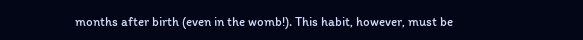months after birth (even in the womb!). This habit, however, must be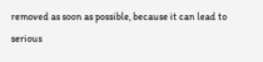removed as soon as possible, because it can lead to serious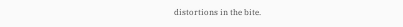distortions in the bite.